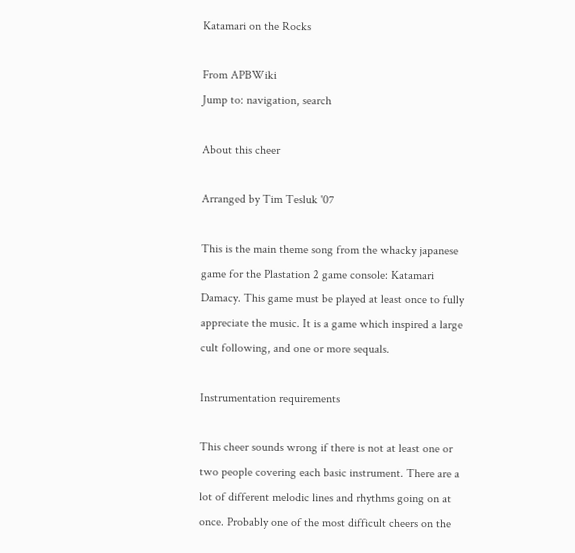Katamari on the Rocks

From APBWiki
Jump to: navigation, search

About this cheer

Arranged by Tim Tesluk '07

This is the main theme song from the whacky japanese game for the Plastation 2 game console: Katamari Damacy. This game must be played at least once to fully appreciate the music. It is a game which inspired a large cult following, and one or more sequals.

Instrumentation requirements

This cheer sounds wrong if there is not at least one or two people covering each basic instrument. There are a lot of different melodic lines and rhythms going on at once. Probably one of the most difficult cheers on the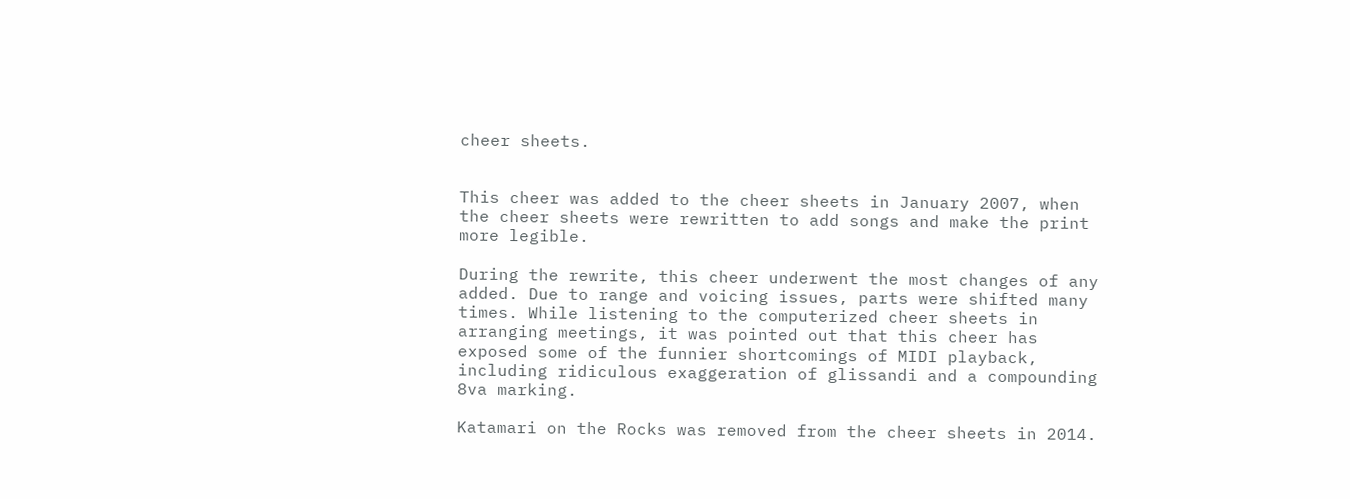cheer sheets.


This cheer was added to the cheer sheets in January 2007, when the cheer sheets were rewritten to add songs and make the print more legible.

During the rewrite, this cheer underwent the most changes of any added. Due to range and voicing issues, parts were shifted many times. While listening to the computerized cheer sheets in arranging meetings, it was pointed out that this cheer has exposed some of the funnier shortcomings of MIDI playback, including ridiculous exaggeration of glissandi and a compounding 8va marking.

Katamari on the Rocks was removed from the cheer sheets in 2014.